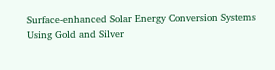Surface-enhanced Solar Energy Conversion Systems Using Gold and Silver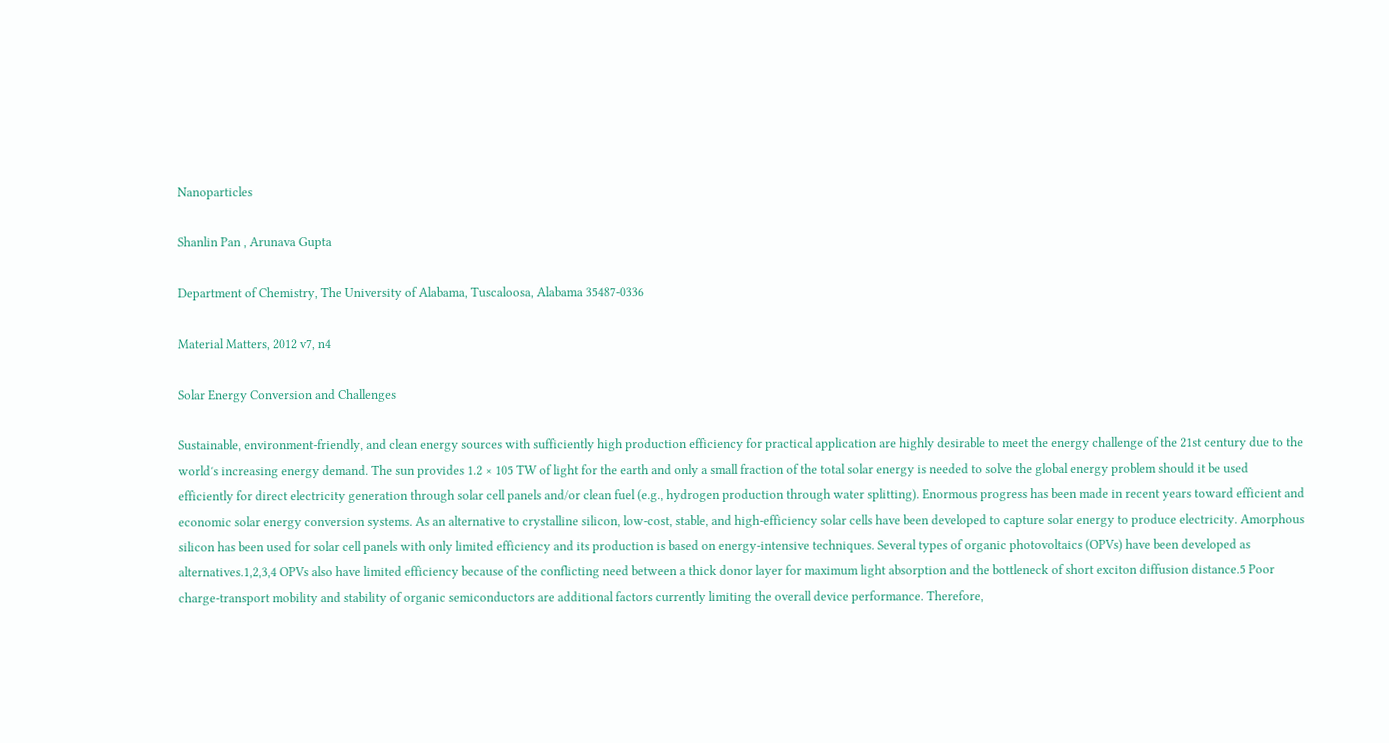Nanoparticles

Shanlin Pan , Arunava Gupta

Department of Chemistry, The University of Alabama, Tuscaloosa, Alabama 35487-0336

Material Matters, 2012 v7, n4

Solar Energy Conversion and Challenges

Sustainable, environment-friendly, and clean energy sources with sufficiently high production efficiency for practical application are highly desirable to meet the energy challenge of the 21st century due to the world′s increasing energy demand. The sun provides 1.2 × 105 TW of light for the earth and only a small fraction of the total solar energy is needed to solve the global energy problem should it be used efficiently for direct electricity generation through solar cell panels and/or clean fuel (e.g., hydrogen production through water splitting). Enormous progress has been made in recent years toward efficient and economic solar energy conversion systems. As an alternative to crystalline silicon, low-cost, stable, and high-efficiency solar cells have been developed to capture solar energy to produce electricity. Amorphous silicon has been used for solar cell panels with only limited efficiency and its production is based on energy-intensive techniques. Several types of organic photovoltaics (OPVs) have been developed as alternatives.1,2,3,4 OPVs also have limited efficiency because of the conflicting need between a thick donor layer for maximum light absorption and the bottleneck of short exciton diffusion distance.5 Poor charge-transport mobility and stability of organic semiconductors are additional factors currently limiting the overall device performance. Therefore,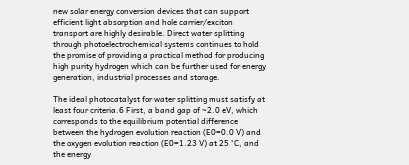new solar energy conversion devices that can support efficient light absorption and hole carrier/exciton transport are highly desirable. Direct water splitting through photoelectrochemical systems continues to hold the promise of providing a practical method for producing high purity hydrogen which can be further used for energy generation, industrial processes and storage.

The ideal photocatalyst for water splitting must satisfy at least four criteria.6 First, a band gap of ~2.0 eV, which corresponds to the equilibrium potential difference between the hydrogen evolution reaction (E0=0.0 V) and the oxygen evolution reaction (E0=1.23 V) at 25 °C, and the energy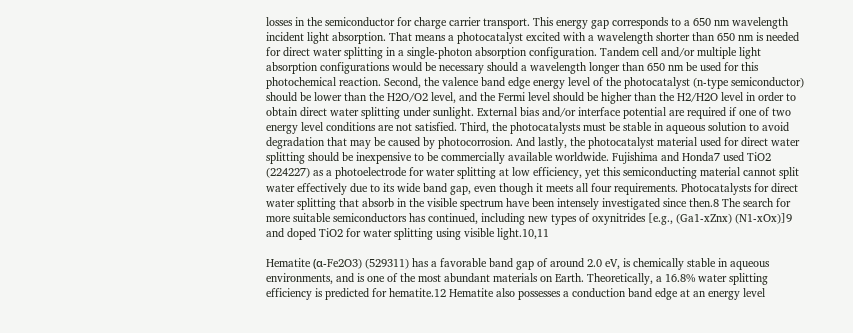losses in the semiconductor for charge carrier transport. This energy gap corresponds to a 650 nm wavelength incident light absorption. That means a photocatalyst excited with a wavelength shorter than 650 nm is needed for direct water splitting in a single-photon absorption configuration. Tandem cell and/or multiple light absorption configurations would be necessary should a wavelength longer than 650 nm be used for this photochemical reaction. Second, the valence band edge energy level of the photocatalyst (n-type semiconductor) should be lower than the H2O/O2 level, and the Fermi level should be higher than the H2/H2O level in order to obtain direct water splitting under sunlight. External bias and/or interface potential are required if one of two energy level conditions are not satisfied. Third, the photocatalysts must be stable in aqueous solution to avoid degradation that may be caused by photocorrosion. And lastly, the photocatalyst material used for direct water splitting should be inexpensive to be commercially available worldwide. Fujishima and Honda7 used TiO2 (224227) as a photoelectrode for water splitting at low efficiency, yet this semiconducting material cannot split water effectively due to its wide band gap, even though it meets all four requirements. Photocatalysts for direct water splitting that absorb in the visible spectrum have been intensely investigated since then.8 The search for more suitable semiconductors has continued, including new types of oxynitrides [e.g., (Ga1-xZnx) (N1-xOx)]9 and doped TiO2 for water splitting using visible light.10,11

Hematite (α-Fe2O3) (529311) has a favorable band gap of around 2.0 eV, is chemically stable in aqueous environments, and is one of the most abundant materials on Earth. Theoretically, a 16.8% water splitting efficiency is predicted for hematite.12 Hematite also possesses a conduction band edge at an energy level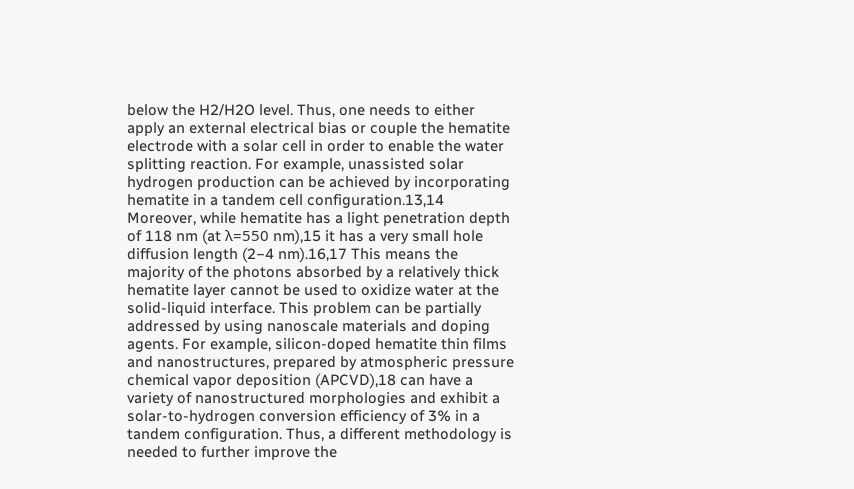below the H2/H2O level. Thus, one needs to either apply an external electrical bias or couple the hematite electrode with a solar cell in order to enable the water splitting reaction. For example, unassisted solar hydrogen production can be achieved by incorporating hematite in a tandem cell configuration.13,14 Moreover, while hematite has a light penetration depth of 118 nm (at λ=550 nm),15 it has a very small hole diffusion length (2−4 nm).16,17 This means the majority of the photons absorbed by a relatively thick hematite layer cannot be used to oxidize water at the solid-liquid interface. This problem can be partially addressed by using nanoscale materials and doping agents. For example, silicon-doped hematite thin films and nanostructures, prepared by atmospheric pressure chemical vapor deposition (APCVD),18 can have a variety of nanostructured morphologies and exhibit a solar-to-hydrogen conversion efficiency of 3% in a tandem configuration. Thus, a different methodology is needed to further improve the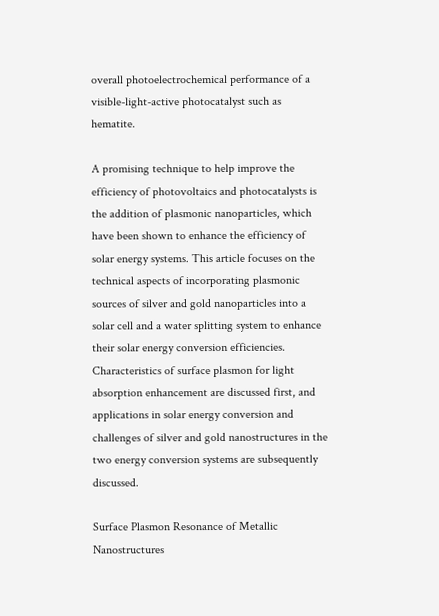overall photoelectrochemical performance of a visible-light-active photocatalyst such as hematite.

A promising technique to help improve the efficiency of photovoltaics and photocatalysts is the addition of plasmonic nanoparticles, which have been shown to enhance the efficiency of solar energy systems. This article focuses on the technical aspects of incorporating plasmonic sources of silver and gold nanoparticles into a solar cell and a water splitting system to enhance their solar energy conversion efficiencies. Characteristics of surface plasmon for light absorption enhancement are discussed first, and applications in solar energy conversion and challenges of silver and gold nanostructures in the two energy conversion systems are subsequently discussed.

Surface Plasmon Resonance of Metallic Nanostructures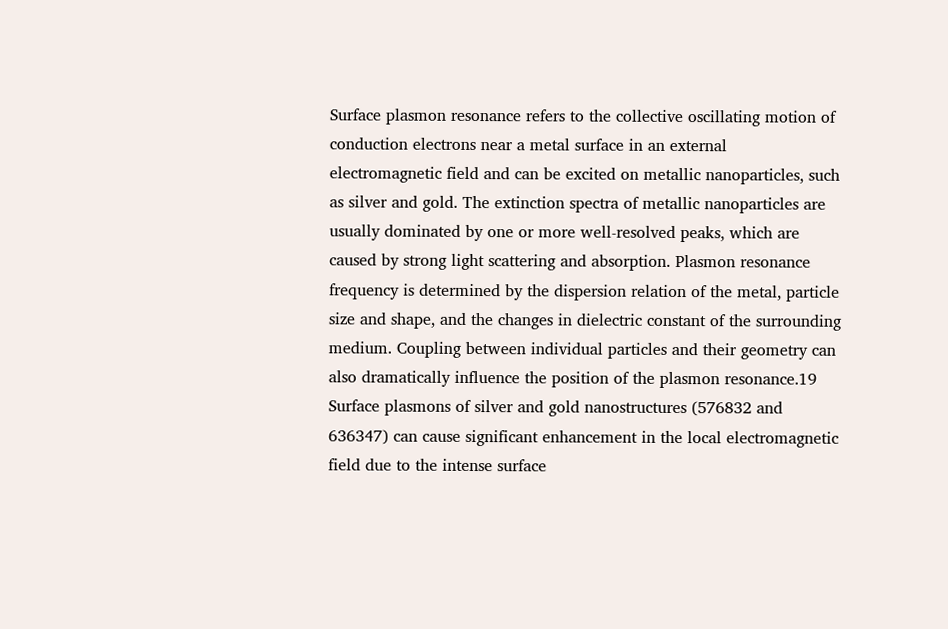Surface plasmon resonance refers to the collective oscillating motion of conduction electrons near a metal surface in an external electromagnetic field and can be excited on metallic nanoparticles, such as silver and gold. The extinction spectra of metallic nanoparticles are usually dominated by one or more well-resolved peaks, which are caused by strong light scattering and absorption. Plasmon resonance frequency is determined by the dispersion relation of the metal, particle size and shape, and the changes in dielectric constant of the surrounding medium. Coupling between individual particles and their geometry can also dramatically influence the position of the plasmon resonance.19 Surface plasmons of silver and gold nanostructures (576832 and 636347) can cause significant enhancement in the local electromagnetic field due to the intense surface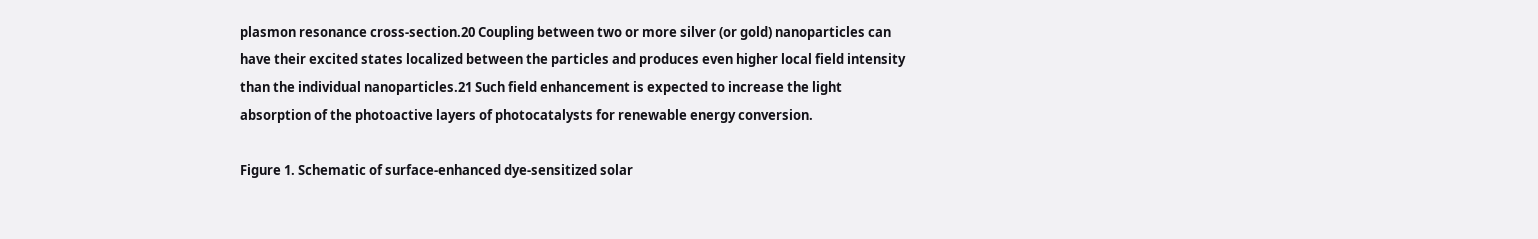plasmon resonance cross-section.20 Coupling between two or more silver (or gold) nanoparticles can have their excited states localized between the particles and produces even higher local field intensity than the individual nanoparticles.21 Such field enhancement is expected to increase the light absorption of the photoactive layers of photocatalysts for renewable energy conversion.

Figure 1. Schematic of surface-enhanced dye-sensitized solar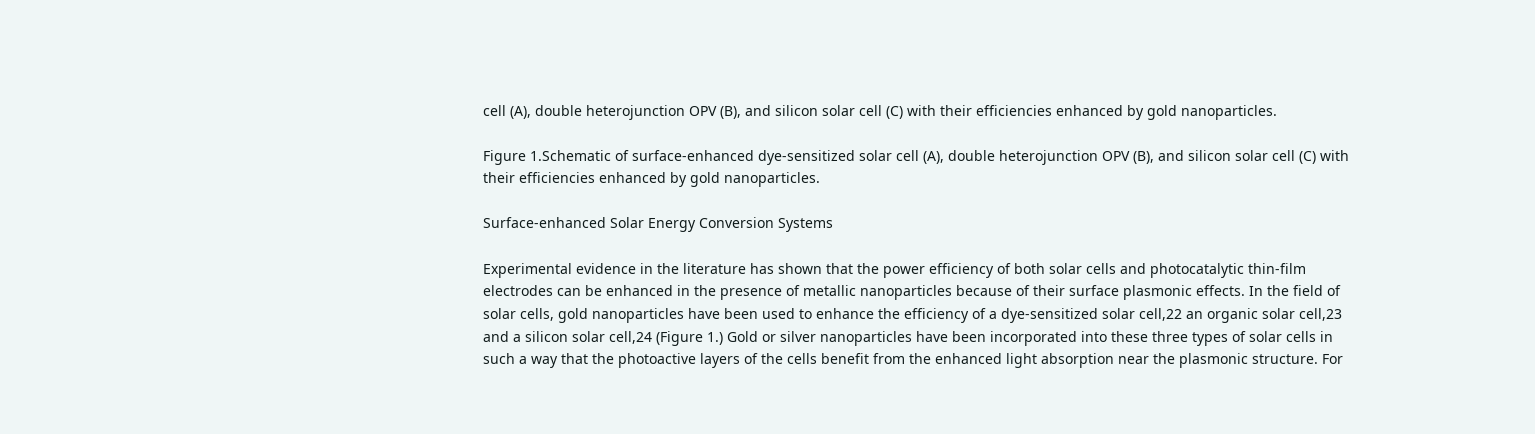cell (A), double heterojunction OPV (B), and silicon solar cell (C) with their efficiencies enhanced by gold nanoparticles.

Figure 1.Schematic of surface-enhanced dye-sensitized solar cell (A), double heterojunction OPV (B), and silicon solar cell (C) with their efficiencies enhanced by gold nanoparticles.

Surface-enhanced Solar Energy Conversion Systems

Experimental evidence in the literature has shown that the power efficiency of both solar cells and photocatalytic thin-film electrodes can be enhanced in the presence of metallic nanoparticles because of their surface plasmonic effects. In the field of solar cells, gold nanoparticles have been used to enhance the efficiency of a dye-sensitized solar cell,22 an organic solar cell,23 and a silicon solar cell,24 (Figure 1.) Gold or silver nanoparticles have been incorporated into these three types of solar cells in such a way that the photoactive layers of the cells benefit from the enhanced light absorption near the plasmonic structure. For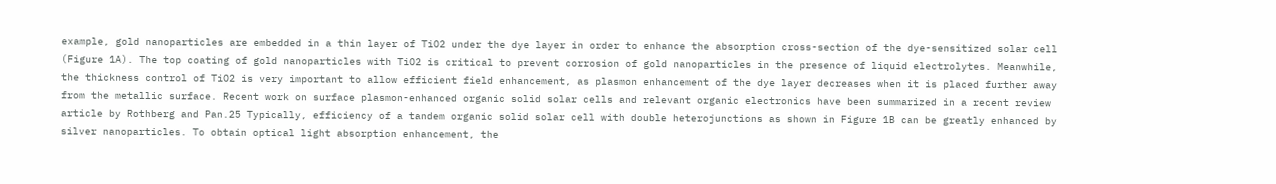example, gold nanoparticles are embedded in a thin layer of TiO2 under the dye layer in order to enhance the absorption cross-section of the dye-sensitized solar cell (Figure 1A). The top coating of gold nanoparticles with TiO2 is critical to prevent corrosion of gold nanoparticles in the presence of liquid electrolytes. Meanwhile, the thickness control of TiO2 is very important to allow efficient field enhancement, as plasmon enhancement of the dye layer decreases when it is placed further away from the metallic surface. Recent work on surface plasmon-enhanced organic solid solar cells and relevant organic electronics have been summarized in a recent review article by Rothberg and Pan.25 Typically, efficiency of a tandem organic solid solar cell with double heterojunctions as shown in Figure 1B can be greatly enhanced by silver nanoparticles. To obtain optical light absorption enhancement, the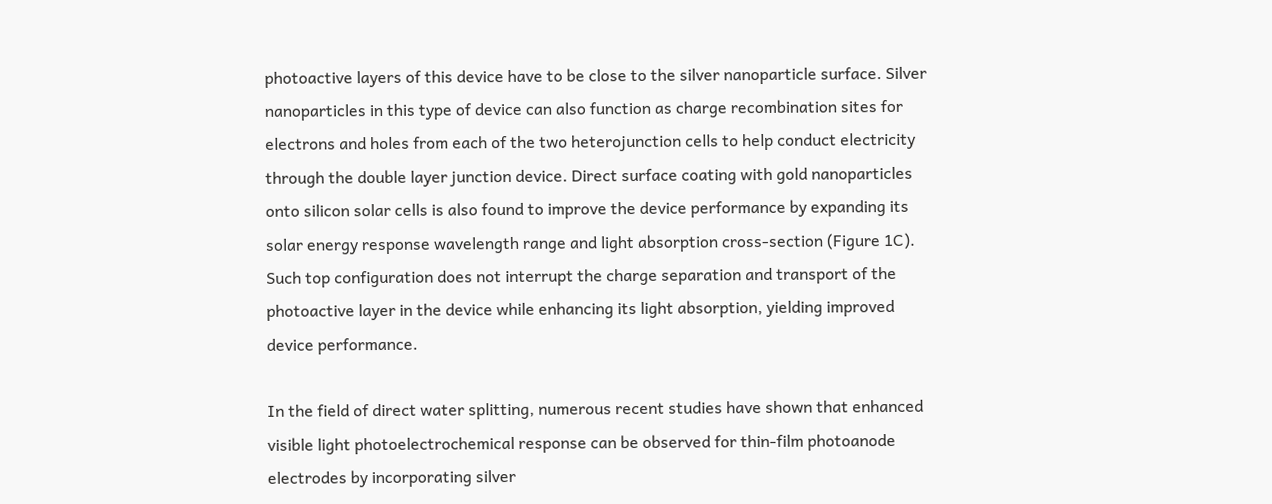photoactive layers of this device have to be close to the silver nanoparticle surface. Silver nanoparticles in this type of device can also function as charge recombination sites for electrons and holes from each of the two heterojunction cells to help conduct electricity through the double layer junction device. Direct surface coating with gold nanoparticles onto silicon solar cells is also found to improve the device performance by expanding its solar energy response wavelength range and light absorption cross-section (Figure 1C). Such top configuration does not interrupt the charge separation and transport of the photoactive layer in the device while enhancing its light absorption, yielding improved device performance.

In the field of direct water splitting, numerous recent studies have shown that enhanced visible light photoelectrochemical response can be observed for thin-film photoanode electrodes by incorporating silver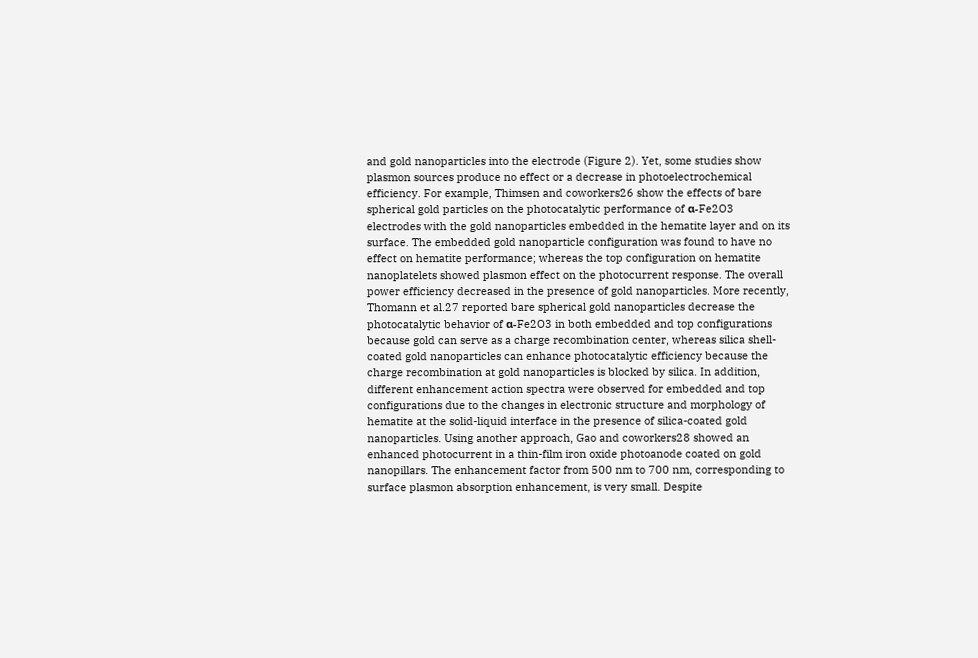and gold nanoparticles into the electrode (Figure 2). Yet, some studies show plasmon sources produce no effect or a decrease in photoelectrochemical efficiency. For example, Thimsen and coworkers26 show the effects of bare spherical gold particles on the photocatalytic performance of α-Fe2O3 electrodes with the gold nanoparticles embedded in the hematite layer and on its surface. The embedded gold nanoparticle configuration was found to have no effect on hematite performance; whereas the top configuration on hematite nanoplatelets showed plasmon effect on the photocurrent response. The overall power efficiency decreased in the presence of gold nanoparticles. More recently, Thomann et al.27 reported bare spherical gold nanoparticles decrease the photocatalytic behavior of α-Fe2O3 in both embedded and top configurations because gold can serve as a charge recombination center, whereas silica shell-coated gold nanoparticles can enhance photocatalytic efficiency because the charge recombination at gold nanoparticles is blocked by silica. In addition, different enhancement action spectra were observed for embedded and top configurations due to the changes in electronic structure and morphology of hematite at the solid-liquid interface in the presence of silica-coated gold nanoparticles. Using another approach, Gao and coworkers28 showed an enhanced photocurrent in a thin-film iron oxide photoanode coated on gold nanopillars. The enhancement factor from 500 nm to 700 nm, corresponding to surface plasmon absorption enhancement, is very small. Despite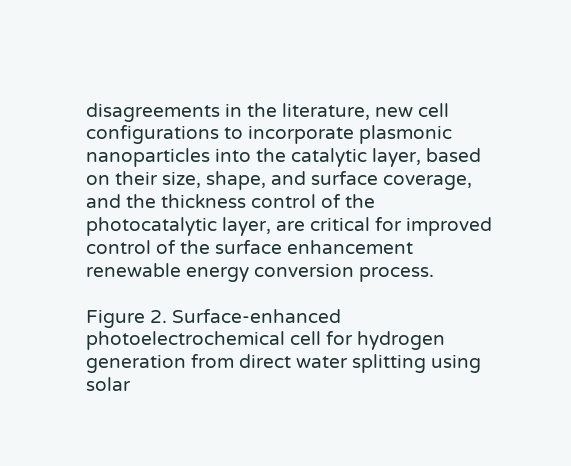disagreements in the literature, new cell configurations to incorporate plasmonic nanoparticles into the catalytic layer, based on their size, shape, and surface coverage, and the thickness control of the photocatalytic layer, are critical for improved control of the surface enhancement renewable energy conversion process.

Figure 2. Surface-enhanced photoelectrochemical cell for hydrogen generation from direct water splitting using solar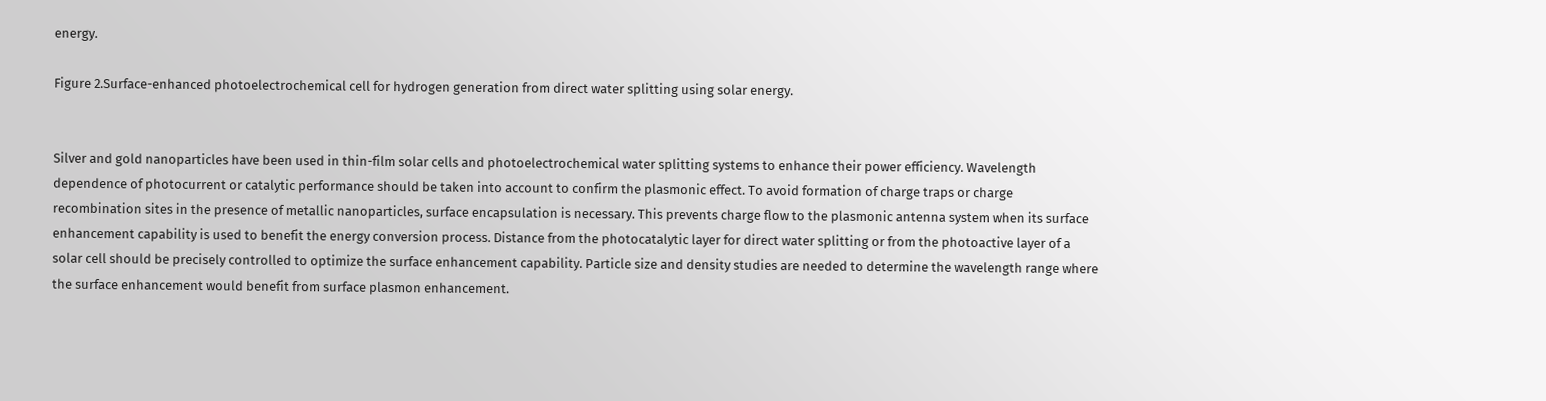energy.

Figure 2.Surface-enhanced photoelectrochemical cell for hydrogen generation from direct water splitting using solar energy.


Silver and gold nanoparticles have been used in thin-film solar cells and photoelectrochemical water splitting systems to enhance their power efficiency. Wavelength dependence of photocurrent or catalytic performance should be taken into account to confirm the plasmonic effect. To avoid formation of charge traps or charge recombination sites in the presence of metallic nanoparticles, surface encapsulation is necessary. This prevents charge flow to the plasmonic antenna system when its surface enhancement capability is used to benefit the energy conversion process. Distance from the photocatalytic layer for direct water splitting or from the photoactive layer of a solar cell should be precisely controlled to optimize the surface enhancement capability. Particle size and density studies are needed to determine the wavelength range where the surface enhancement would benefit from surface plasmon enhancement.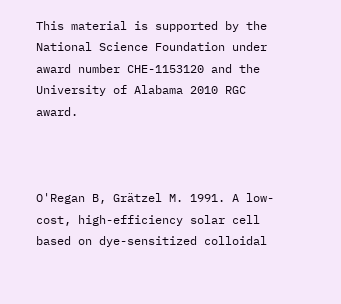This material is supported by the National Science Foundation under award number CHE-1153120 and the University of Alabama 2010 RGC award.



O'Regan B, Grätzel M. 1991. A low-cost, high-efficiency solar cell based on dye-sensitized colloidal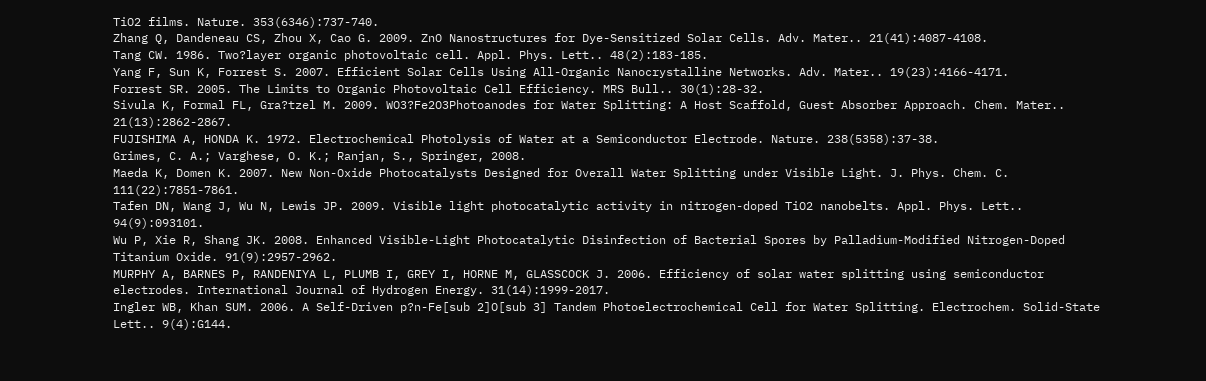TiO2 films. Nature. 353(6346):737-740.
Zhang Q, Dandeneau CS, Zhou X, Cao G. 2009. ZnO Nanostructures for Dye-Sensitized Solar Cells. Adv. Mater.. 21(41):4087-4108.
Tang CW. 1986. Two?layer organic photovoltaic cell. Appl. Phys. Lett.. 48(2):183-185.
Yang F, Sun K, Forrest S. 2007. Efficient Solar Cells Using All-Organic Nanocrystalline Networks. Adv. Mater.. 19(23):4166-4171.
Forrest SR. 2005. The Limits to Organic Photovoltaic Cell Efficiency. MRS Bull.. 30(1):28-32.
Sivula K, Formal FL, Gra?tzel M. 2009. WO3?Fe2O3Photoanodes for Water Splitting: A Host Scaffold, Guest Absorber Approach. Chem. Mater.. 21(13):2862-2867.
FUJISHIMA A, HONDA K. 1972. Electrochemical Photolysis of Water at a Semiconductor Electrode. Nature. 238(5358):37-38.
Grimes, C. A.; Varghese, O. K.; Ranjan, S., Springer, 2008.
Maeda K, Domen K. 2007. New Non-Oxide Photocatalysts Designed for Overall Water Splitting under Visible Light. J. Phys. Chem. C. 111(22):7851-7861.
Tafen DN, Wang J, Wu N, Lewis JP. 2009. Visible light photocatalytic activity in nitrogen-doped TiO2 nanobelts. Appl. Phys. Lett.. 94(9):093101.
Wu P, Xie R, Shang JK. 2008. Enhanced Visible-Light Photocatalytic Disinfection of Bacterial Spores by Palladium-Modified Nitrogen-Doped Titanium Oxide. 91(9):2957-2962.
MURPHY A, BARNES P, RANDENIYA L, PLUMB I, GREY I, HORNE M, GLASSCOCK J. 2006. Efficiency of solar water splitting using semiconductor electrodes. International Journal of Hydrogen Energy. 31(14):1999-2017.
Ingler WB, Khan SUM. 2006. A Self-Driven p?n-Fe[sub 2]O[sub 3] Tandem Photoelectrochemical Cell for Water Splitting. Electrochem. Solid-State Lett.. 9(4):G144.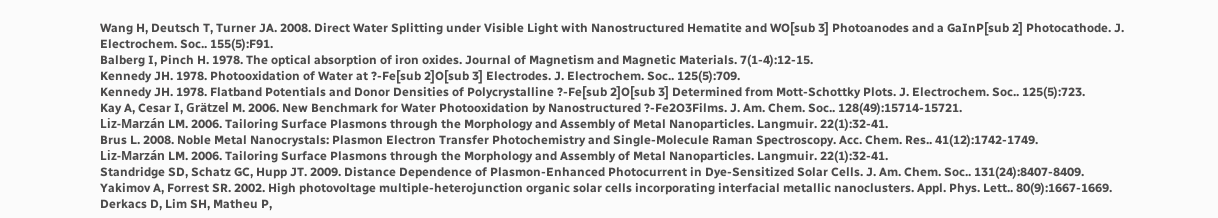Wang H, Deutsch T, Turner JA. 2008. Direct Water Splitting under Visible Light with Nanostructured Hematite and WO[sub 3] Photoanodes and a GaInP[sub 2] Photocathode. J. Electrochem. Soc.. 155(5):F91.
Balberg I, Pinch H. 1978. The optical absorption of iron oxides. Journal of Magnetism and Magnetic Materials. 7(1-4):12-15.
Kennedy JH. 1978. Photooxidation of Water at ?-Fe[sub 2]O[sub 3] Electrodes. J. Electrochem. Soc.. 125(5):709.
Kennedy JH. 1978. Flatband Potentials and Donor Densities of Polycrystalline ?-Fe[sub 2]O[sub 3] Determined from Mott-Schottky Plots. J. Electrochem. Soc.. 125(5):723.
Kay A, Cesar I, Grätzel M. 2006. New Benchmark for Water Photooxidation by Nanostructured ?-Fe2O3Films. J. Am. Chem. Soc.. 128(49):15714-15721.
Liz-Marzán LM. 2006. Tailoring Surface Plasmons through the Morphology and Assembly of Metal Nanoparticles. Langmuir. 22(1):32-41.
Brus L. 2008. Noble Metal Nanocrystals: Plasmon Electron Transfer Photochemistry and Single-Molecule Raman Spectroscopy. Acc. Chem. Res.. 41(12):1742-1749.
Liz-Marzán LM. 2006. Tailoring Surface Plasmons through the Morphology and Assembly of Metal Nanoparticles. Langmuir. 22(1):32-41.
Standridge SD, Schatz GC, Hupp JT. 2009. Distance Dependence of Plasmon-Enhanced Photocurrent in Dye-Sensitized Solar Cells. J. Am. Chem. Soc.. 131(24):8407-8409.
Yakimov A, Forrest SR. 2002. High photovoltage multiple-heterojunction organic solar cells incorporating interfacial metallic nanoclusters. Appl. Phys. Lett.. 80(9):1667-1669.
Derkacs D, Lim SH, Matheu P,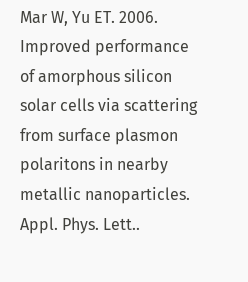Mar W, Yu ET. 2006. Improved performance of amorphous silicon solar cells via scattering from surface plasmon polaritons in nearby metallic nanoparticles. Appl. Phys. Lett..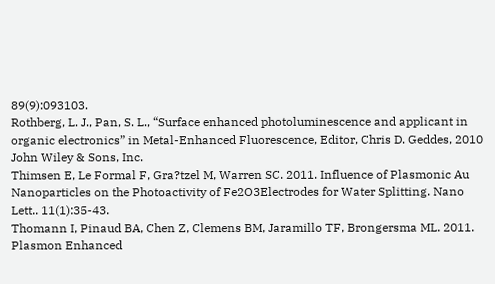89(9):093103.
Rothberg, L. J., Pan, S. L., “Surface enhanced photoluminescence and applicant in organic electronics” in Metal-Enhanced Fluorescence, Editor, Chris D. Geddes, 2010 John Wiley & Sons, Inc.
Thimsen E, Le Formal F, Gra?tzel M, Warren SC. 2011. Influence of Plasmonic Au Nanoparticles on the Photoactivity of Fe2O3Electrodes for Water Splitting. Nano Lett.. 11(1):35-43.
Thomann I, Pinaud BA, Chen Z, Clemens BM, Jaramillo TF, Brongersma ML. 2011. Plasmon Enhanced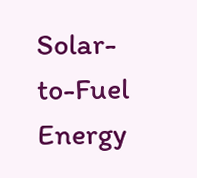Solar-to-Fuel Energy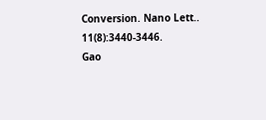Conversion. Nano Lett.. 11(8):3440-3446.
Gao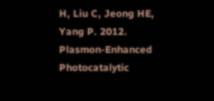H, Liu C, Jeong HE, Yang P. 2012. Plasmon-Enhanced Photocatalytic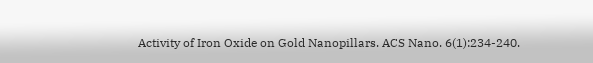Activity of Iron Oxide on Gold Nanopillars. ACS Nano. 6(1):234-240.